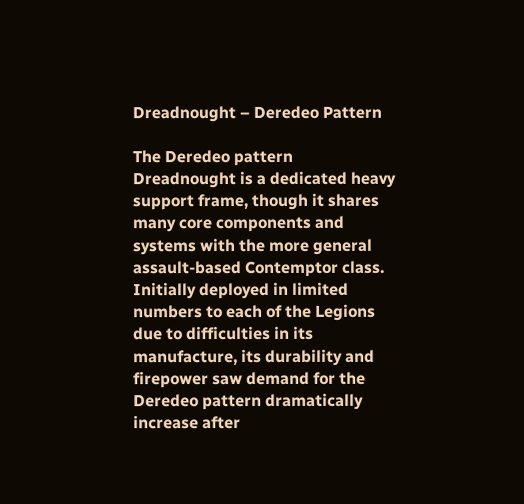Dreadnought – Deredeo Pattern

The Deredeo pattern Dreadnought is a dedicated heavy support frame, though it shares many core components and systems with the more general assault-based Contemptor class. Initially deployed in limited numbers to each of the Legions due to difficulties in its manufacture, its durability and firepower saw demand for the Deredeo pattern dramatically increase after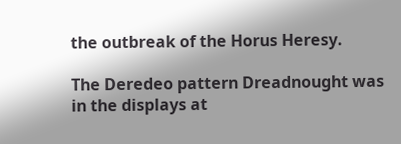the outbreak of the Horus Heresy.

The Deredeo pattern Dreadnought was in the displays at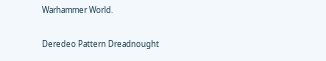Warhammer World.

Deredeo Pattern Dreadnought